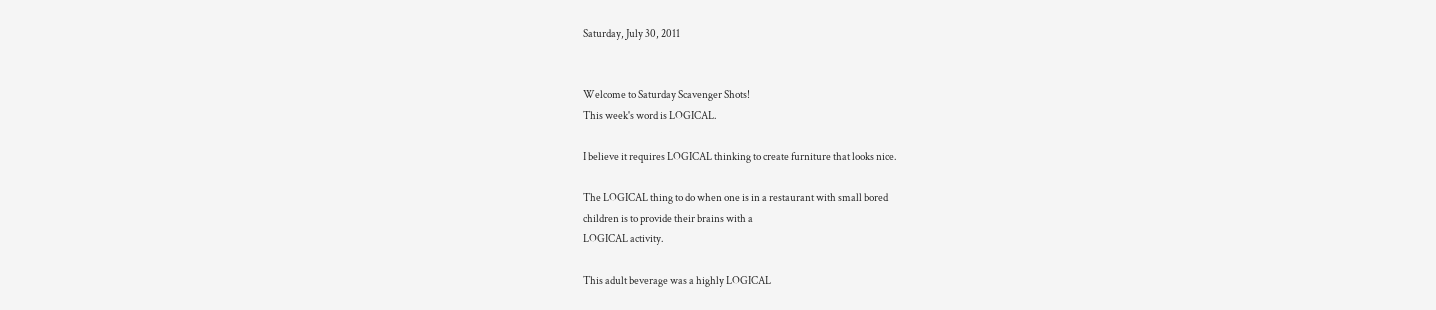Saturday, July 30, 2011


Welcome to Saturday Scavenger Shots!
This week's word is LOGICAL.

I believe it requires LOGICAL thinking to create furniture that looks nice.

The LOGICAL thing to do when one is in a restaurant with small bored
children is to provide their brains with a
LOGICAL activity.

This adult beverage was a highly LOGICAL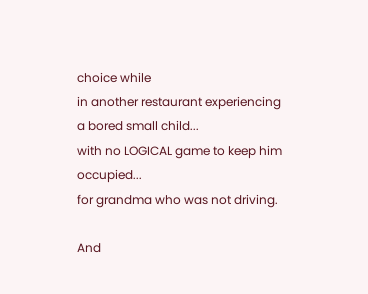choice while
in another restaurant experiencing a bored small child...
with no LOGICAL game to keep him occupied...
for grandma who was not driving.

And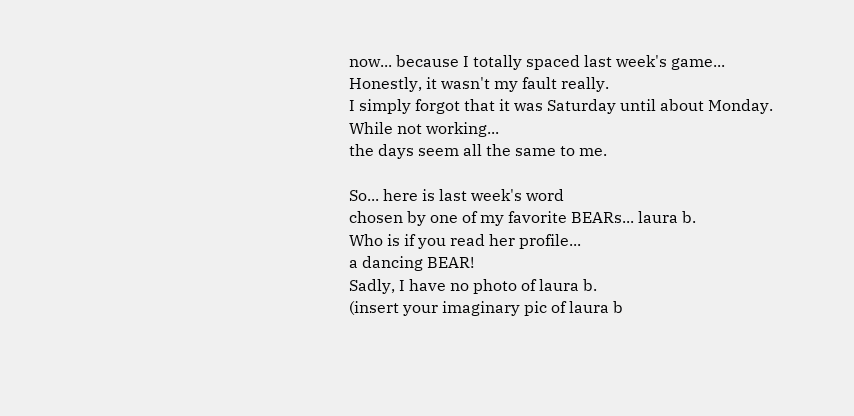now... because I totally spaced last week's game...
Honestly, it wasn't my fault really.
I simply forgot that it was Saturday until about Monday.
While not working...
the days seem all the same to me.

So... here is last week's word
chosen by one of my favorite BEARs... laura b.
Who is if you read her profile...
a dancing BEAR!
Sadly, I have no photo of laura b.
(insert your imaginary pic of laura b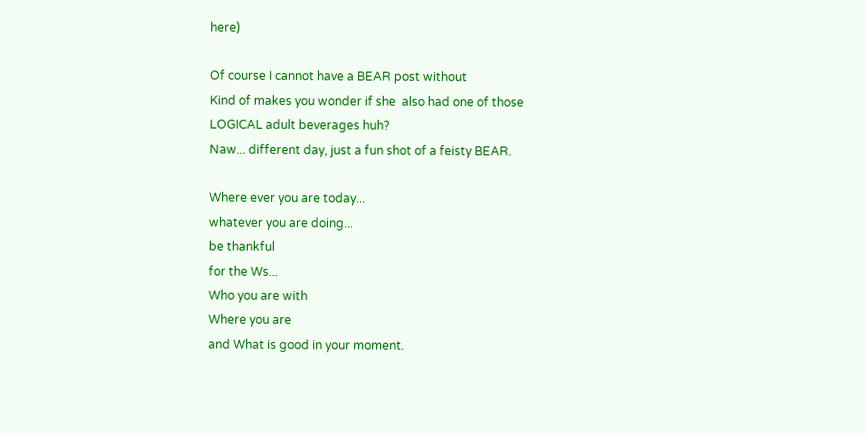here)

Of course I cannot have a BEAR post without
Kind of makes you wonder if she  also had one of those
LOGICAL adult beverages huh?
Naw... different day, just a fun shot of a feisty BEAR.

Where ever you are today...
whatever you are doing...
be thankful
for the Ws...
Who you are with
Where you are
and What is good in your moment.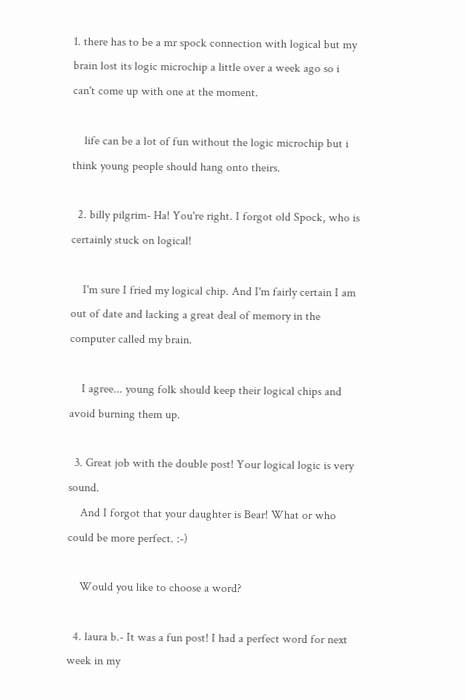1. there has to be a mr spock connection with logical but my brain lost its logic microchip a little over a week ago so i can't come up with one at the moment.

    life can be a lot of fun without the logic microchip but i think young people should hang onto theirs.

  2. billy pilgrim- Ha! You're right. I forgot old Spock, who is certainly stuck on logical!

    I'm sure I fried my logical chip. And I'm fairly certain I am out of date and lacking a great deal of memory in the computer called my brain.

    I agree... young folk should keep their logical chips and avoid burning them up.

  3. Great job with the double post! Your logical logic is very sound.
    And I forgot that your daughter is Bear! What or who could be more perfect. :-)

    Would you like to choose a word?

  4. laura b.- It was a fun post! I had a perfect word for next week in my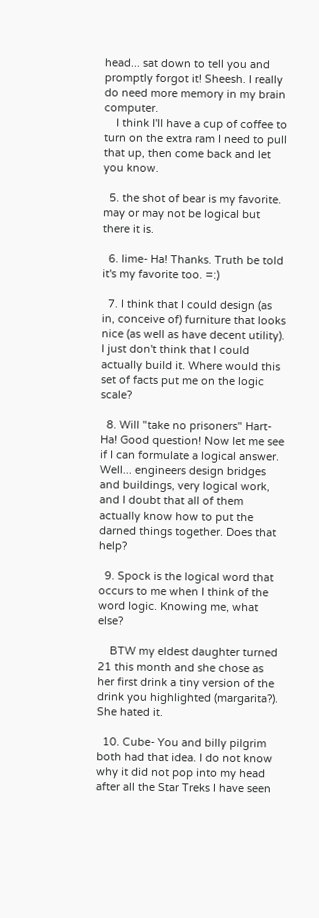head... sat down to tell you and promptly forgot it! Sheesh. I really do need more memory in my brain computer.
    I think I'll have a cup of coffee to turn on the extra ram I need to pull that up, then come back and let you know.

  5. the shot of bear is my favorite. may or may not be logical but there it is.

  6. lime- Ha! Thanks. Truth be told it's my favorite too. =:)

  7. I think that I could design (as in, conceive of) furniture that looks nice (as well as have decent utility). I just don't think that I could actually build it. Where would this set of facts put me on the logic scale?

  8. Will "take no prisoners" Hart- Ha! Good question! Now let me see if I can formulate a logical answer. Well... engineers design bridges and buildings, very logical work, and I doubt that all of them actually know how to put the darned things together. Does that help?

  9. Spock is the logical word that occurs to me when I think of the word logic. Knowing me, what else?

    BTW my eldest daughter turned 21 this month and she chose as her first drink a tiny version of the drink you highlighted (margarita?). She hated it.

  10. Cube- You and billy pilgrim both had that idea. I do not know why it did not pop into my head after all the Star Treks I have seen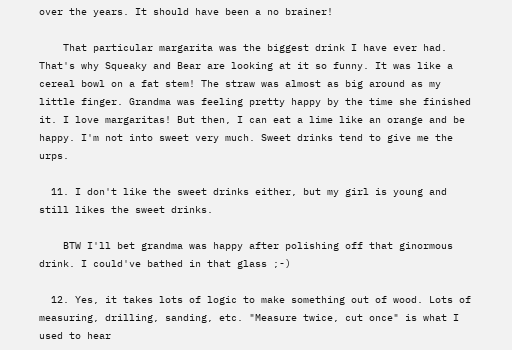over the years. It should have been a no brainer!

    That particular margarita was the biggest drink I have ever had. That's why Squeaky and Bear are looking at it so funny. It was like a cereal bowl on a fat stem! The straw was almost as big around as my little finger. Grandma was feeling pretty happy by the time she finished it. I love margaritas! But then, I can eat a lime like an orange and be happy. I'm not into sweet very much. Sweet drinks tend to give me the urps.

  11. I don't like the sweet drinks either, but my girl is young and still likes the sweet drinks.

    BTW I'll bet grandma was happy after polishing off that ginormous drink. I could've bathed in that glass ;-)

  12. Yes, it takes lots of logic to make something out of wood. Lots of measuring, drilling, sanding, etc. "Measure twice, cut once" is what I used to hear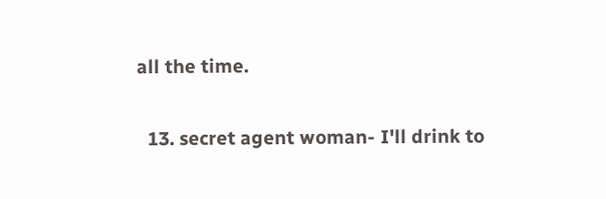all the time.

  13. secret agent woman- I'll drink to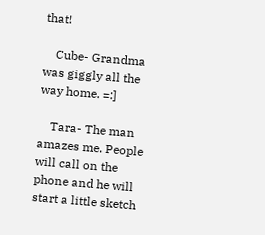that!

    Cube- Grandma was giggly all the way home. =:]

    Tara- The man amazes me. People will call on the phone and he will start a little sketch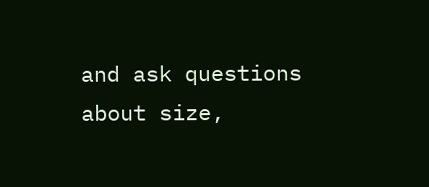and ask questions about size,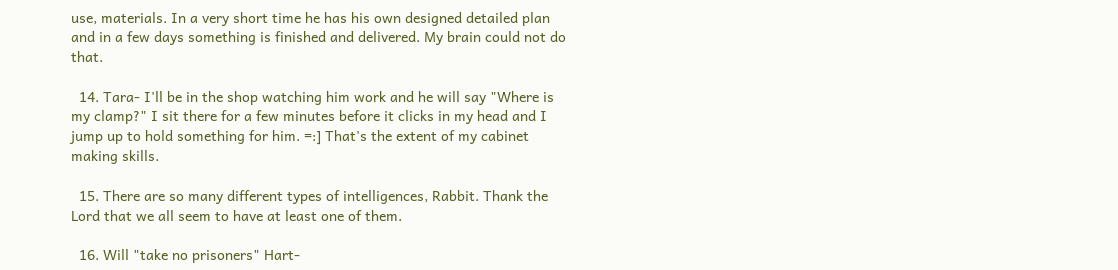use, materials. In a very short time he has his own designed detailed plan and in a few days something is finished and delivered. My brain could not do that.

  14. Tara- I'll be in the shop watching him work and he will say "Where is my clamp?" I sit there for a few minutes before it clicks in my head and I jump up to hold something for him. =:] That's the extent of my cabinet making skills.

  15. There are so many different types of intelligences, Rabbit. Thank the Lord that we all seem to have at least one of them.

  16. Will "take no prisoners" Hart-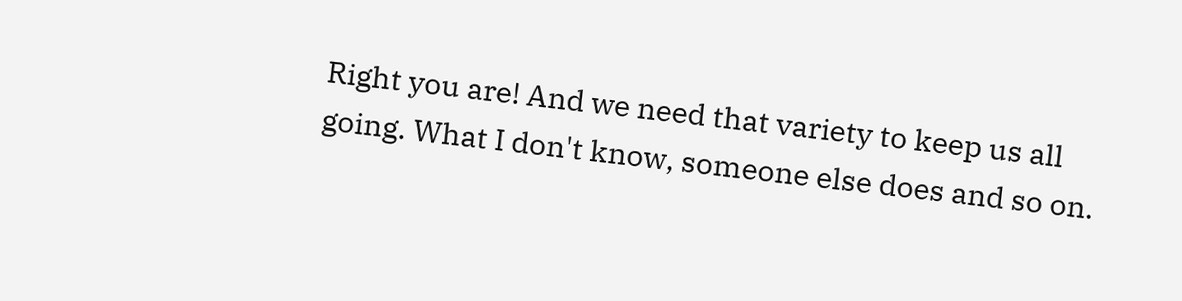Right you are! And we need that variety to keep us all going. What I don't know, someone else does and so on.